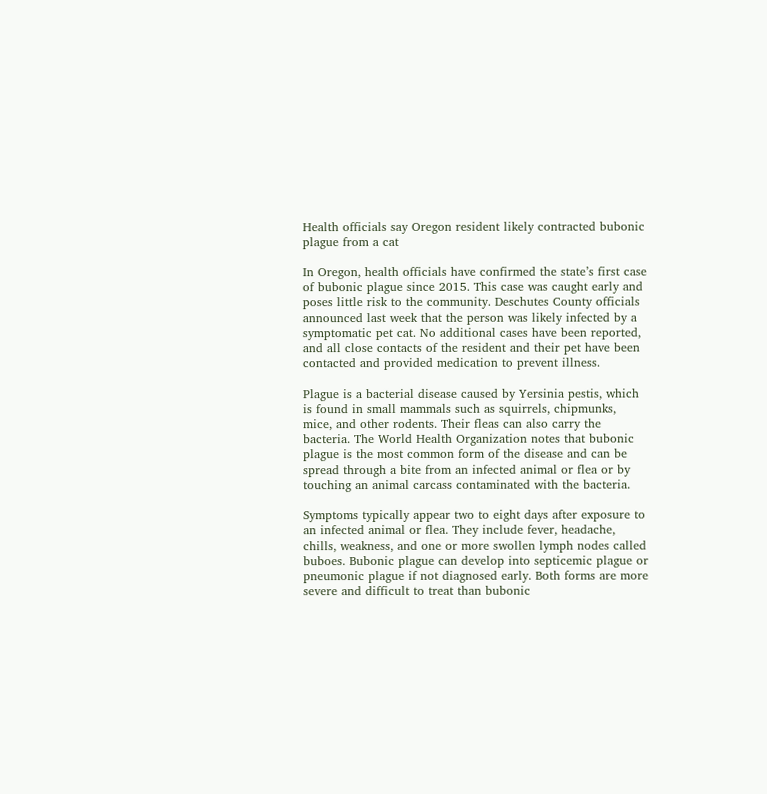Health officials say Oregon resident likely contracted bubonic plague from a cat

In Oregon, health officials have confirmed the state’s first case of bubonic plague since 2015. This case was caught early and poses little risk to the community. Deschutes County officials announced last week that the person was likely infected by a symptomatic pet cat. No additional cases have been reported, and all close contacts of the resident and their pet have been contacted and provided medication to prevent illness.

Plague is a bacterial disease caused by Yersinia pestis, which is found in small mammals such as squirrels, chipmunks, mice, and other rodents. Their fleas can also carry the bacteria. The World Health Organization notes that bubonic plague is the most common form of the disease and can be spread through a bite from an infected animal or flea or by touching an animal carcass contaminated with the bacteria.

Symptoms typically appear two to eight days after exposure to an infected animal or flea. They include fever, headache, chills, weakness, and one or more swollen lymph nodes called buboes. Bubonic plague can develop into septicemic plague or pneumonic plague if not diagnosed early. Both forms are more severe and difficult to treat than bubonic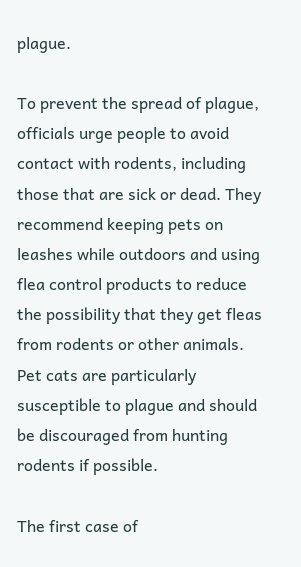plague.

To prevent the spread of plague, officials urge people to avoid contact with rodents, including those that are sick or dead. They recommend keeping pets on leashes while outdoors and using flea control products to reduce the possibility that they get fleas from rodents or other animals. Pet cats are particularly susceptible to plague and should be discouraged from hunting rodents if possible.

The first case of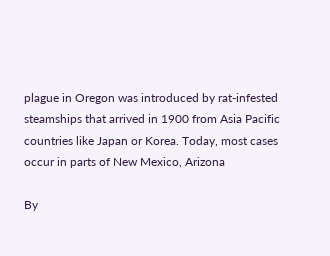plague in Oregon was introduced by rat-infested steamships that arrived in 1900 from Asia Pacific countries like Japan or Korea. Today, most cases occur in parts of New Mexico, Arizona

By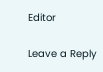Editor

Leave a Reply